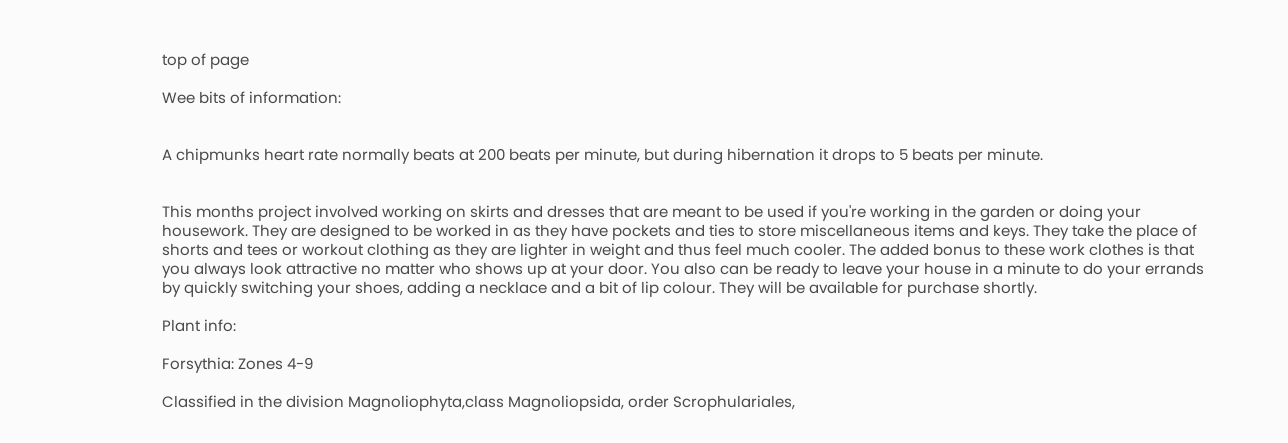top of page

Wee bits of information:


A chipmunks heart rate normally beats at 200 beats per minute, but during hibernation it drops to 5 beats per minute.


This months project involved working on skirts and dresses that are meant to be used if you're working in the garden or doing your housework. They are designed to be worked in as they have pockets and ties to store miscellaneous items and keys. They take the place of shorts and tees or workout clothing as they are lighter in weight and thus feel much cooler. The added bonus to these work clothes is that you always look attractive no matter who shows up at your door. You also can be ready to leave your house in a minute to do your errands by quickly switching your shoes, adding a necklace and a bit of lip colour. They will be available for purchase shortly.

Plant info:

Forsythia: Zones 4-9

Classified in the division Magnoliophyta,class Magnoliopsida, order Scrophulariales,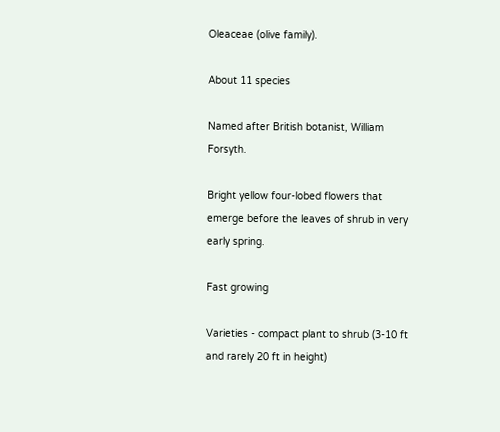Oleaceae (olive family).

About 11 species

Named after British botanist, William Forsyth.

Bright yellow four-lobed flowers that emerge before the leaves of shrub in very early spring.

Fast growing

Varieties - compact plant to shrub (3-10 ft and rarely 20 ft in height)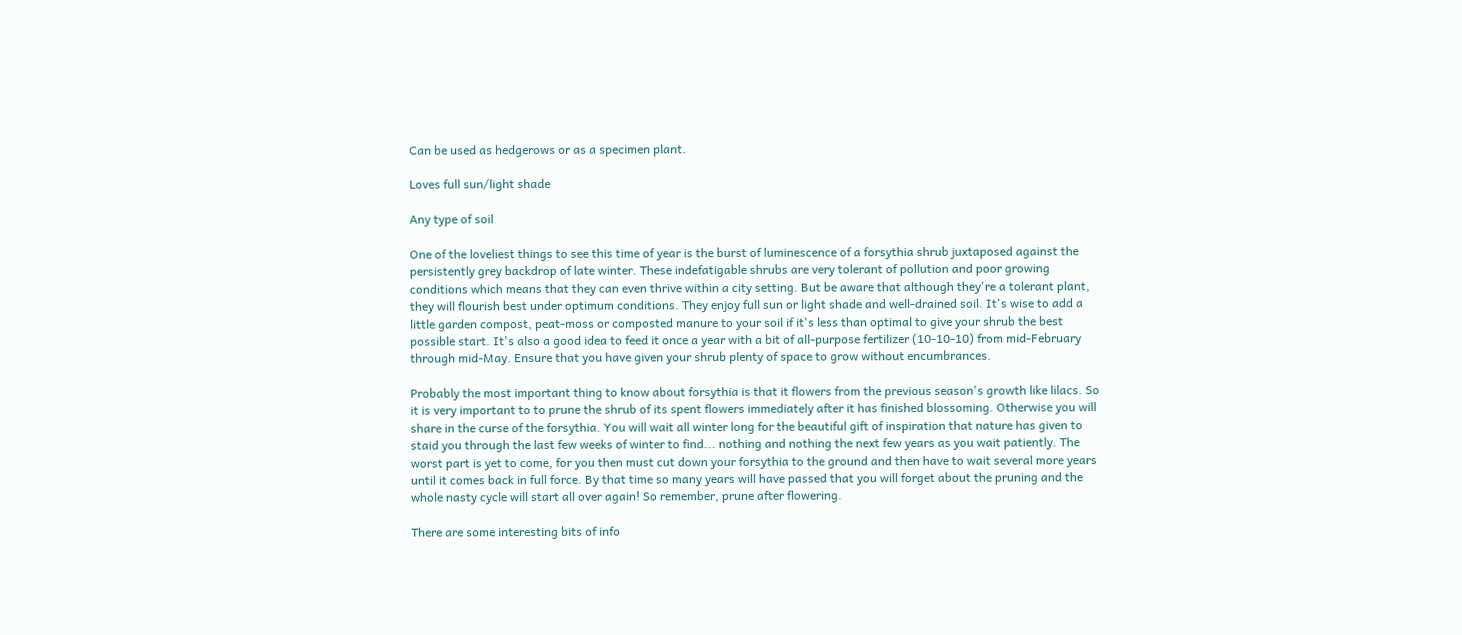Can be used as hedgerows or as a specimen plant.

Loves full sun/light shade

Any type of soil

One of the loveliest things to see this time of year is the burst of luminescence of a forsythia shrub juxtaposed against the persistently grey backdrop of late winter. These indefatigable shrubs are very tolerant of pollution and poor growing conditions which means that they can even thrive within a city setting. But be aware that although they're a tolerant plant, they will flourish best under optimum conditions. They enjoy full sun or light shade and well-drained soil. It's wise to add a little garden compost, peat-moss or composted manure to your soil if it's less than optimal to give your shrub the best possible start. It's also a good idea to feed it once a year with a bit of all-purpose fertilizer (10-10-10) from mid-February through mid-May. Ensure that you have given your shrub plenty of space to grow without encumbrances.

Probably the most important thing to know about forsythia is that it flowers from the previous season's growth like lilacs. So it is very important to to prune the shrub of its spent flowers immediately after it has finished blossoming. Otherwise you will share in the curse of the forsythia. You will wait all winter long for the beautiful gift of inspiration that nature has given to staid you through the last few weeks of winter to find... nothing and nothing the next few years as you wait patiently. The worst part is yet to come, for you then must cut down your forsythia to the ground and then have to wait several more years until it comes back in full force. By that time so many years will have passed that you will forget about the pruning and the whole nasty cycle will start all over again! So remember, prune after flowering.

There are some interesting bits of info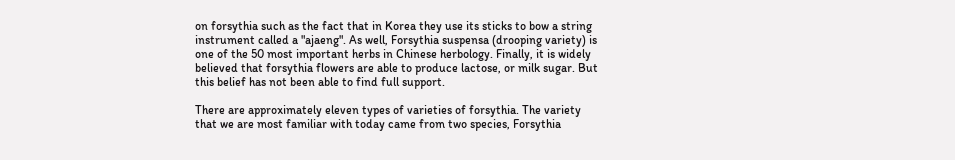on forsythia such as the fact that in Korea they use its sticks to bow a string instrument called a "ajaeng". As well, Forsythia suspensa (drooping variety) is one of the 50 most important herbs in Chinese herbology. Finally, it is widely believed that forsythia flowers are able to produce lactose, or milk sugar. But this belief has not been able to find full support.

There are approximately eleven types of varieties of forsythia. The variety that we are most familiar with today came from two species, Forsythia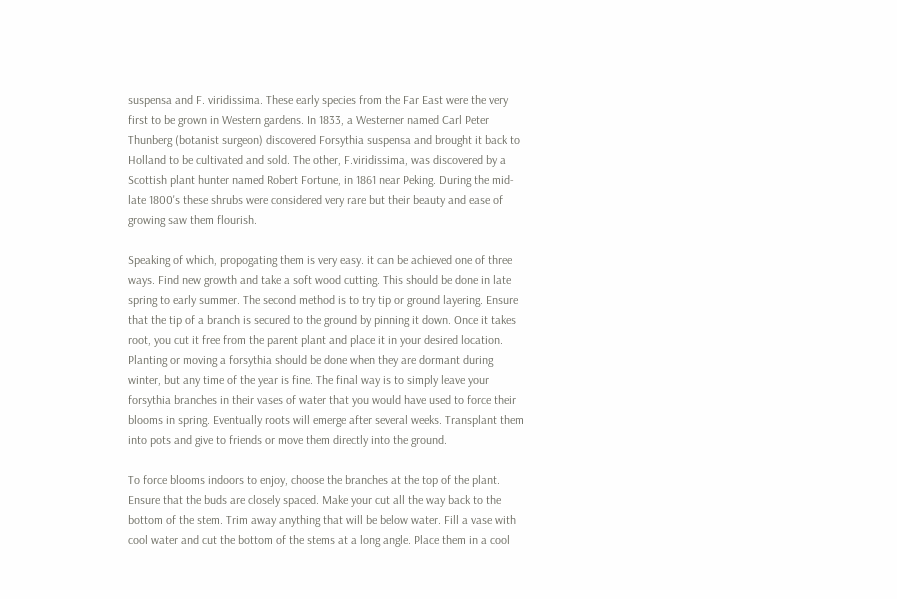suspensa and F. viridissima. These early species from the Far East were the very first to be grown in Western gardens. In 1833, a Westerner named Carl Peter Thunberg (botanist surgeon) discovered Forsythia suspensa and brought it back to Holland to be cultivated and sold. The other, F.viridissima, was discovered by a Scottish plant hunter named Robert Fortune, in 1861 near Peking. During the mid-late 1800's these shrubs were considered very rare but their beauty and ease of growing saw them flourish.

Speaking of which, propogating them is very easy. it can be achieved one of three ways. Find new growth and take a soft wood cutting. This should be done in late spring to early summer. The second method is to try tip or ground layering. Ensure that the tip of a branch is secured to the ground by pinning it down. Once it takes root, you cut it free from the parent plant and place it in your desired location. Planting or moving a forsythia should be done when they are dormant during winter, but any time of the year is fine. The final way is to simply leave your forsythia branches in their vases of water that you would have used to force their blooms in spring. Eventually roots will emerge after several weeks. Transplant them into pots and give to friends or move them directly into the ground.

To force blooms indoors to enjoy, choose the branches at the top of the plant. Ensure that the buds are closely spaced. Make your cut all the way back to the bottom of the stem. Trim away anything that will be below water. Fill a vase with cool water and cut the bottom of the stems at a long angle. Place them in a cool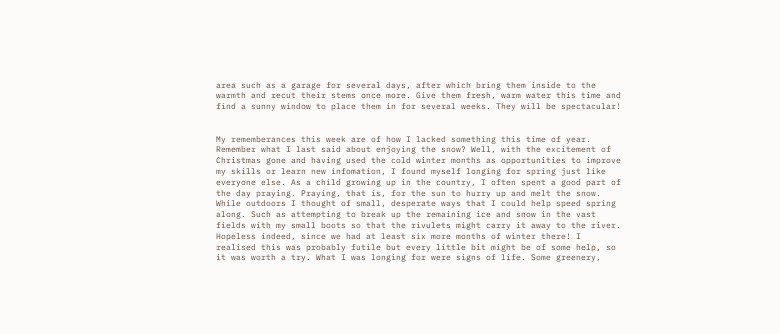area such as a garage for several days, after which bring them inside to the warmth and recut their stems once more. Give them fresh, warm water this time and find a sunny window to place them in for several weeks. They will be spectacular!


My rememberances this week are of how I lacked something this time of year. Remember what I last said about enjoying the snow? Well, with the excitement of Christmas gone and having used the cold winter months as opportunities to improve my skills or learn new infomation, I found myself longing for spring just like everyone else. As a child growing up in the country, I often spent a good part of the day praying. Praying, that is, for the sun to hurry up and melt the snow. While outdoors I thought of small, desperate ways that I could help speed spring along. Such as attempting to break up the remaining ice and snow in the vast fields with my small boots so that the rivulets might carry it away to the river. Hopeless indeed, since we had at least six more months of winter there! I realised this was probably futile but every little bit might be of some help, so it was worth a try. What I was longing for were signs of life. Some greenery,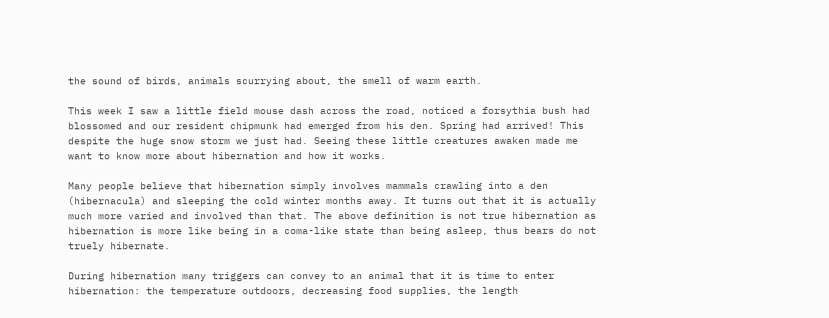the sound of birds, animals scurrying about, the smell of warm earth.

This week I saw a little field mouse dash across the road, noticed a forsythia bush had blossomed and our resident chipmunk had emerged from his den. Spring had arrived! This despite the huge snow storm we just had. Seeing these little creatures awaken made me want to know more about hibernation and how it works.

Many people believe that hibernation simply involves mammals crawling into a den (hibernacula) and sleeping the cold winter months away. It turns out that it is actually much more varied and involved than that. The above definition is not true hibernation as hibernation is more like being in a coma-like state than being asleep, thus bears do not truely hibernate.

During hibernation many triggers can convey to an animal that it is time to enter hibernation: the temperature outdoors, decreasing food supplies, the length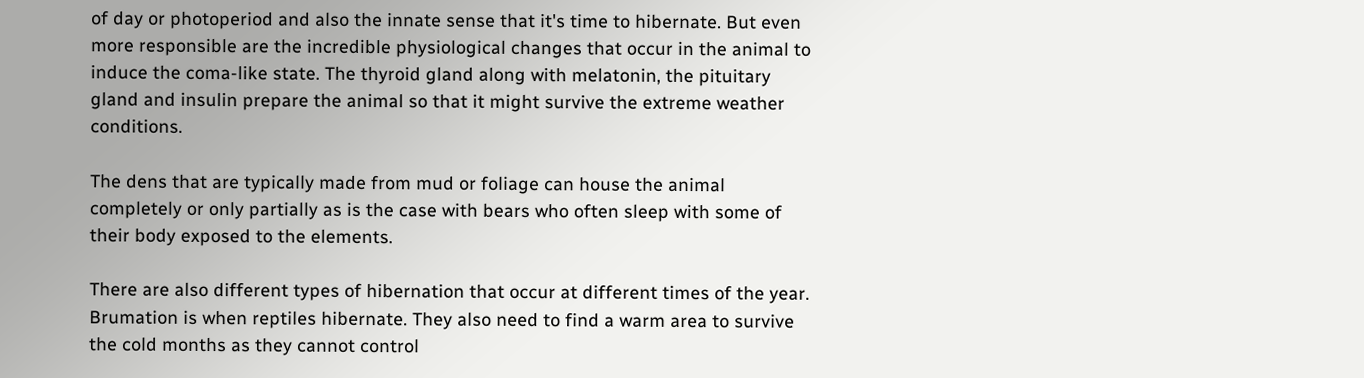of day or photoperiod and also the innate sense that it's time to hibernate. But even more responsible are the incredible physiological changes that occur in the animal to induce the coma-like state. The thyroid gland along with melatonin, the pituitary gland and insulin prepare the animal so that it might survive the extreme weather conditions.

The dens that are typically made from mud or foliage can house the animal completely or only partially as is the case with bears who often sleep with some of their body exposed to the elements.

There are also different types of hibernation that occur at different times of the year. Brumation is when reptiles hibernate. They also need to find a warm area to survive the cold months as they cannot control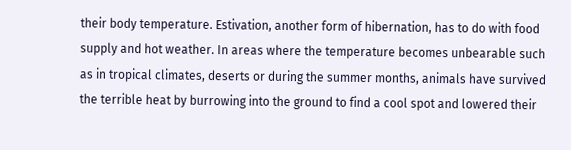their body temperature. Estivation, another form of hibernation, has to do with food supply and hot weather. In areas where the temperature becomes unbearable such as in tropical climates, deserts or during the summer months, animals have survived the terrible heat by burrowing into the ground to find a cool spot and lowered their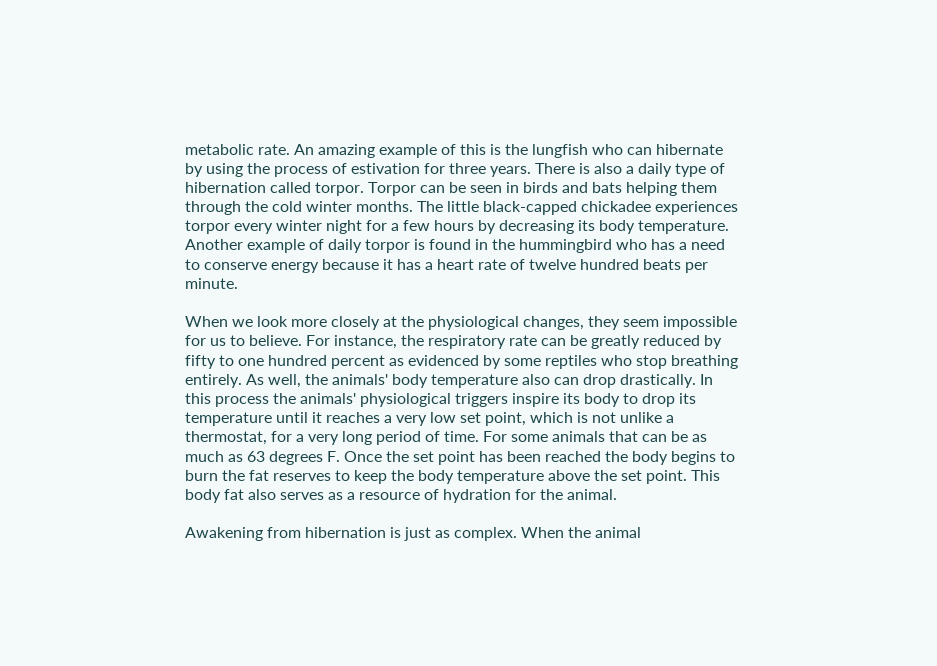metabolic rate. An amazing example of this is the lungfish who can hibernate by using the process of estivation for three years. There is also a daily type of hibernation called torpor. Torpor can be seen in birds and bats helping them through the cold winter months. The little black-capped chickadee experiences torpor every winter night for a few hours by decreasing its body temperature. Another example of daily torpor is found in the hummingbird who has a need to conserve energy because it has a heart rate of twelve hundred beats per minute.

When we look more closely at the physiological changes, they seem impossible for us to believe. For instance, the respiratory rate can be greatly reduced by fifty to one hundred percent as evidenced by some reptiles who stop breathing entirely. As well, the animals' body temperature also can drop drastically. In this process the animals' physiological triggers inspire its body to drop its temperature until it reaches a very low set point, which is not unlike a thermostat, for a very long period of time. For some animals that can be as much as 63 degrees F. Once the set point has been reached the body begins to burn the fat reserves to keep the body temperature above the set point. This body fat also serves as a resource of hydration for the animal.

Awakening from hibernation is just as complex. When the animal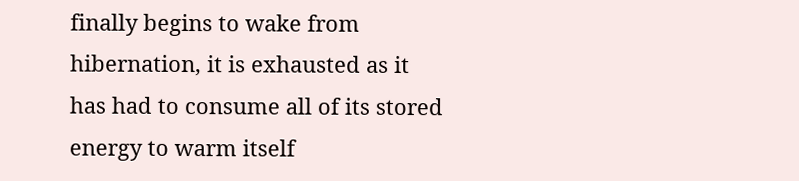finally begins to wake from hibernation, it is exhausted as it has had to consume all of its stored energy to warm itself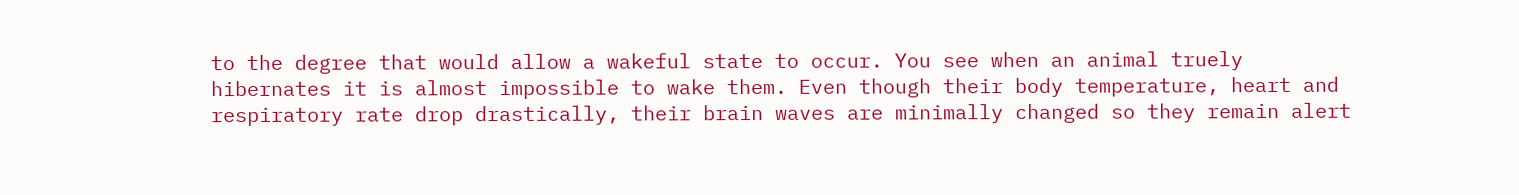to the degree that would allow a wakeful state to occur. You see when an animal truely hibernates it is almost impossible to wake them. Even though their body temperature, heart and respiratory rate drop drastically, their brain waves are minimally changed so they remain alert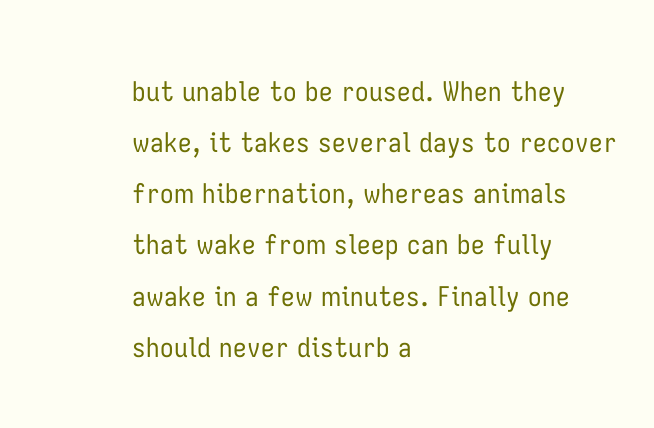but unable to be roused. When they wake, it takes several days to recover from hibernation, whereas animals that wake from sleep can be fully awake in a few minutes. Finally one should never disturb a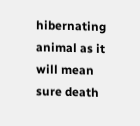hibernating animal as it will mean sure death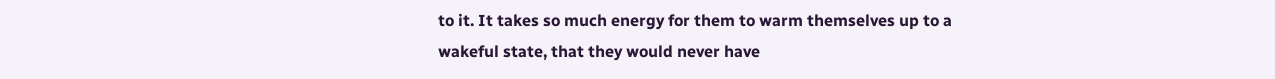to it. It takes so much energy for them to warm themselves up to a wakeful state, that they would never have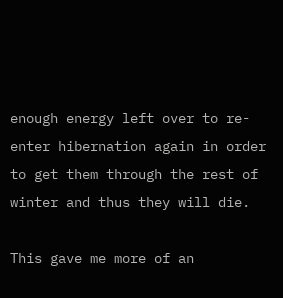enough energy left over to re-enter hibernation again in order to get them through the rest of winter and thus they will die.

This gave me more of an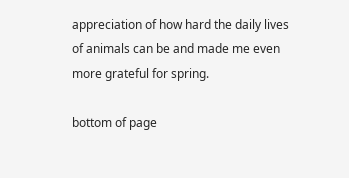appreciation of how hard the daily lives of animals can be and made me even more grateful for spring.

bottom of page